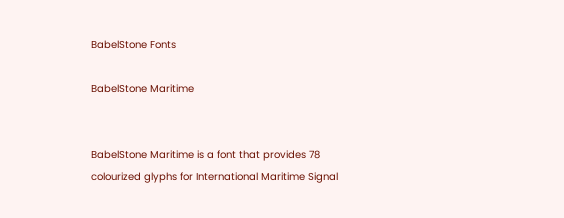BabelStone Fonts

BabelStone Maritime


BabelStone Maritime is a font that provides 78 colourized glyphs for International Maritime Signal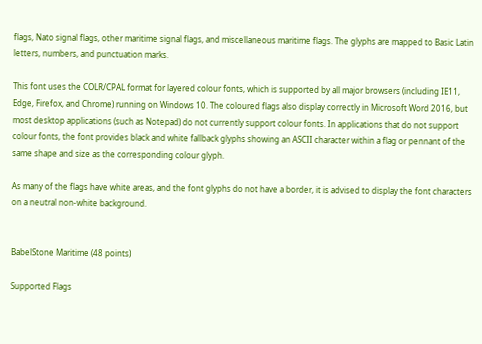flags, Nato signal flags, other maritime signal flags, and miscellaneous maritime flags. The glyphs are mapped to Basic Latin letters, numbers, and punctuation marks.

This font uses the COLR/CPAL format for layered colour fonts, which is supported by all major browsers (including IE11, Edge, Firefox, and Chrome) running on Windows 10. The coloured flags also display correctly in Microsoft Word 2016, but most desktop applications (such as Notepad) do not currently support colour fonts. In applications that do not support colour fonts, the font provides black and white fallback glyphs showing an ASCII character within a flag or pennant of the same shape and size as the corresponding colour glyph.

As many of the flags have white areas, and the font glyphs do not have a border, it is advised to display the font characters on a neutral non-white background.


BabelStone Maritime (48 points)

Supported Flags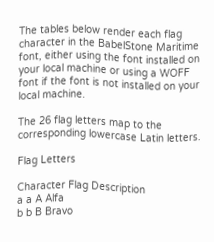The tables below render each flag character in the BabelStone Maritime font, either using the font installed on your local machine or using a WOFF font if the font is not installed on your local machine.

The 26 flag letters map to the corresponding lowercase Latin letters.

Flag Letters

Character Flag Description
a a A Alfa
b b B Bravo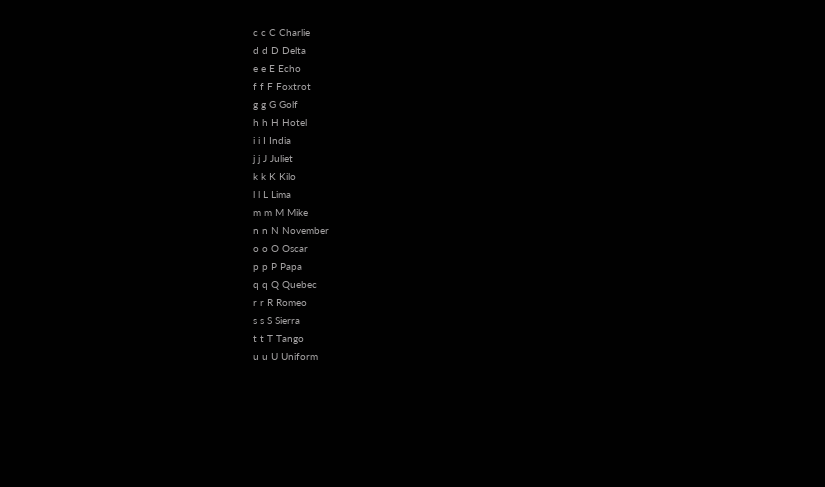c c C Charlie
d d D Delta
e e E Echo
f f F Foxtrot
g g G Golf
h h H Hotel
i i I India
j j J Juliet
k k K Kilo
l l L Lima
m m M Mike
n n N November
o o O Oscar
p p P Papa
q q Q Quebec
r r R Romeo
s s S Sierra
t t T Tango
u u U Uniform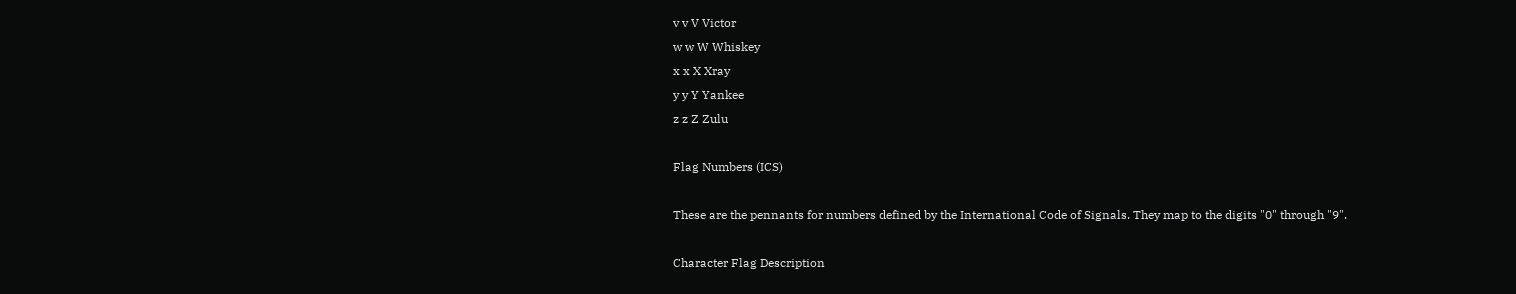v v V Victor
w w W Whiskey
x x X Xray
y y Y Yankee
z z Z Zulu

Flag Numbers (ICS)

These are the pennants for numbers defined by the International Code of Signals. They map to the digits "0" through "9".

Character Flag Description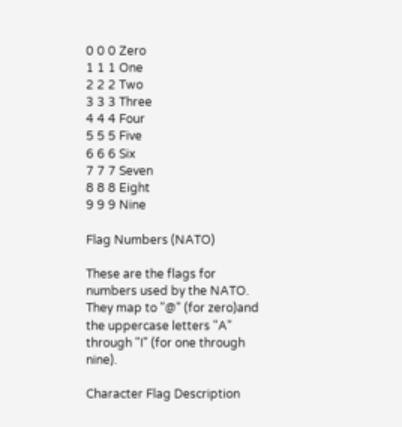0 0 0 Zero
1 1 1 One
2 2 2 Two
3 3 3 Three
4 4 4 Four
5 5 5 Five
6 6 6 Six
7 7 7 Seven
8 8 8 Eight
9 9 9 Nine

Flag Numbers (NATO)

These are the flags for numbers used by the NATO. They map to "@" (for zero)and the uppercase letters "A" through "I" (for one through nine).

Character Flag Description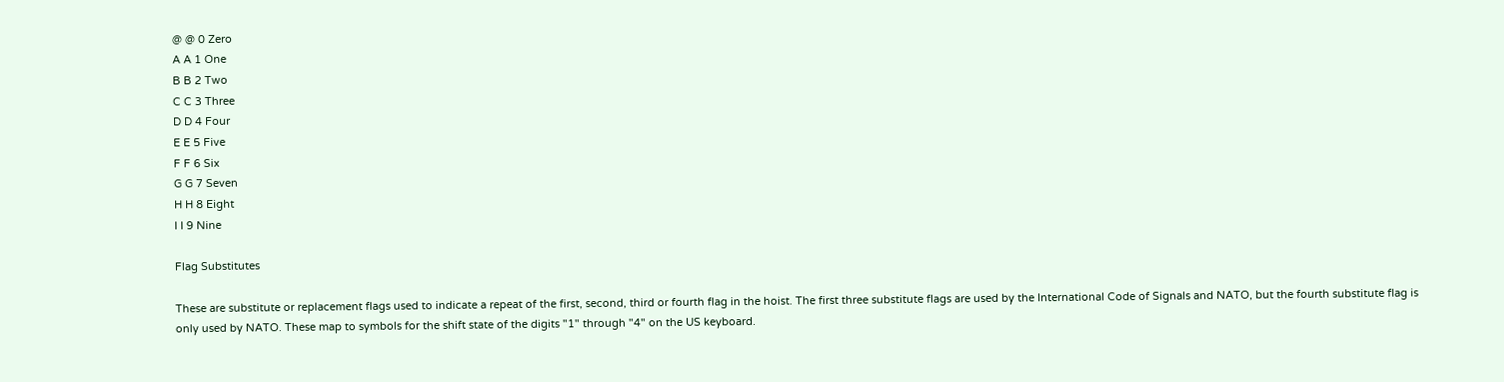@ @ 0 Zero
A A 1 One
B B 2 Two
C C 3 Three
D D 4 Four
E E 5 Five
F F 6 Six
G G 7 Seven
H H 8 Eight
I I 9 Nine

Flag Substitutes

These are substitute or replacement flags used to indicate a repeat of the first, second, third or fourth flag in the hoist. The first three substitute flags are used by the International Code of Signals and NATO, but the fourth substitute flag is only used by NATO. These map to symbols for the shift state of the digits "1" through "4" on the US keyboard.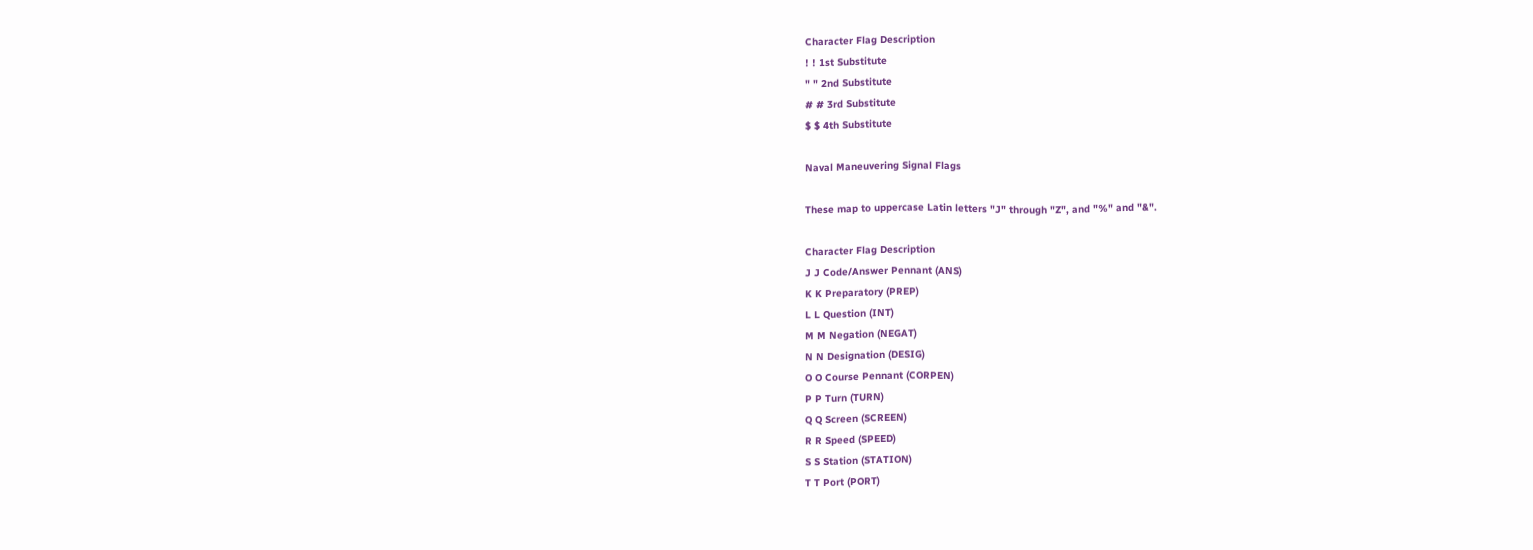Character Flag Description
! ! 1st Substitute
" " 2nd Substitute
# # 3rd Substitute
$ $ 4th Substitute

Naval Maneuvering Signal Flags

These map to uppercase Latin letters "J" through "Z", and "%" and "&".

Character Flag Description
J J Code/Answer Pennant (ANS)
K K Preparatory (PREP)
L L Question (INT)
M M Negation (NEGAT)
N N Designation (DESIG)
O O Course Pennant (CORPEN)
P P Turn (TURN)
Q Q Screen (SCREEN)
R R Speed (SPEED)
S S Station (STATION)
T T Port (PORT)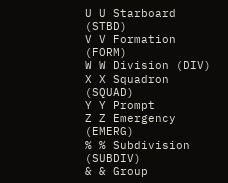U U Starboard (STBD)
V V Formation (FORM)
W W Division (DIV)
X X Squadron (SQUAD)
Y Y Prompt
Z Z Emergency (EMERG)
% % Subdivision (SUBDIV)
& & Group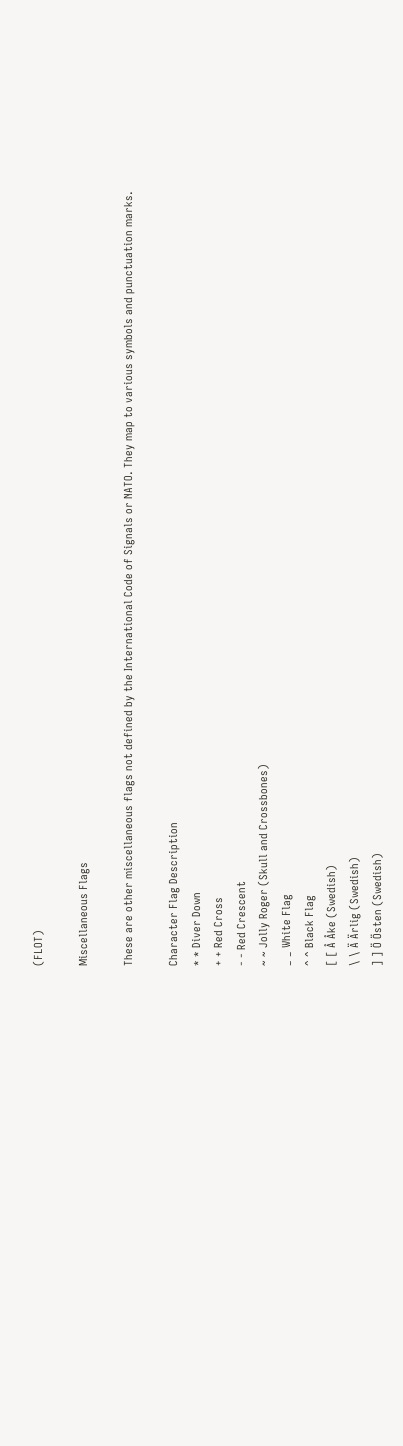(FLOT)

Miscellaneous Flags

These are other miscellaneous flags not defined by the International Code of Signals or NATO. They map to various symbols and punctuation marks.

Character Flag Description
* * Diver Down
+ + Red Cross
- - Red Crescent
~ ~ Jolly Roger (Skull and Crossbones)
_ _ White Flag
^ ^ Black Flag
[ [ Å Åke (Swedish)
\ \ Ä Ärlig (Swedish)
] ] Ö Östen (Swedish)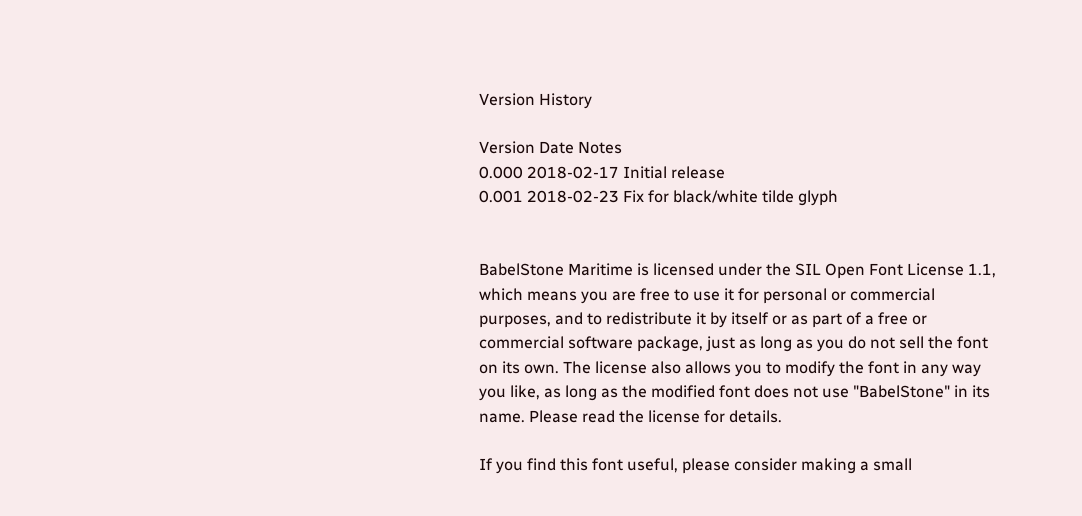Version History

Version Date Notes
0.000 2018-02-17 Initial release
0.001 2018-02-23 Fix for black/white tilde glyph


BabelStone Maritime is licensed under the SIL Open Font License 1.1, which means you are free to use it for personal or commercial purposes, and to redistribute it by itself or as part of a free or commercial software package, just as long as you do not sell the font on its own. The license also allows you to modify the font in any way you like, as long as the modified font does not use "BabelStone" in its name. Please read the license for details.

If you find this font useful, please consider making a small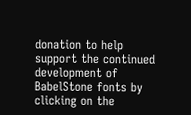donation to help support the continued development of BabelStone fonts by clicking on the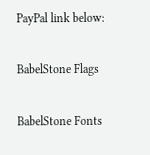PayPal link below:

BabelStone Flags

BabelStone Fonts